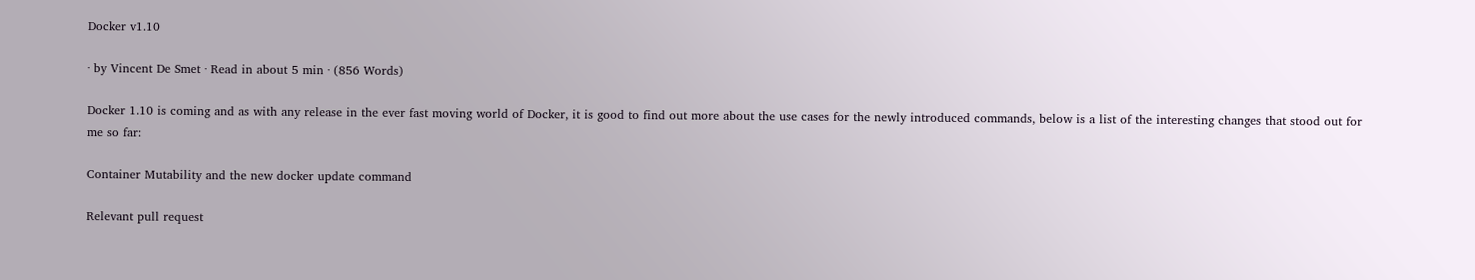Docker v1.10

· by Vincent De Smet · Read in about 5 min · (856 Words)

Docker 1.10 is coming and as with any release in the ever fast moving world of Docker, it is good to find out more about the use cases for the newly introduced commands, below is a list of the interesting changes that stood out for me so far:

Container Mutability and the new docker update command

Relevant pull request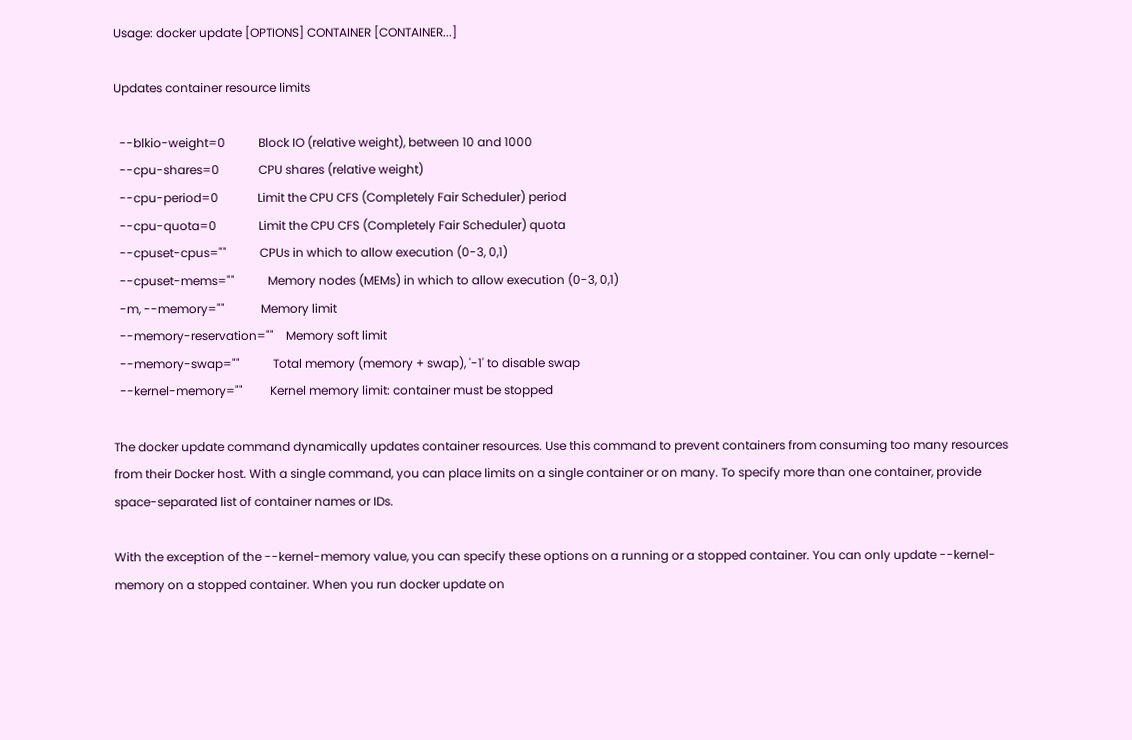Usage: docker update [OPTIONS] CONTAINER [CONTAINER...]

Updates container resource limits

  --blkio-weight=0           Block IO (relative weight), between 10 and 1000
  --cpu-shares=0             CPU shares (relative weight)
  --cpu-period=0             Limit the CPU CFS (Completely Fair Scheduler) period
  --cpu-quota=0              Limit the CPU CFS (Completely Fair Scheduler) quota
  --cpuset-cpus=""           CPUs in which to allow execution (0-3, 0,1)
  --cpuset-mems=""           Memory nodes (MEMs) in which to allow execution (0-3, 0,1)
  -m, --memory=""            Memory limit
  --memory-reservation=""    Memory soft limit
  --memory-swap=""           Total memory (memory + swap), '-1' to disable swap
  --kernel-memory=""         Kernel memory limit: container must be stopped

The docker update command dynamically updates container resources. Use this command to prevent containers from consuming too many resources from their Docker host. With a single command, you can place limits on a single container or on many. To specify more than one container, provide space-separated list of container names or IDs.

With the exception of the --kernel-memory value, you can specify these options on a running or a stopped container. You can only update --kernel-memory on a stopped container. When you run docker update on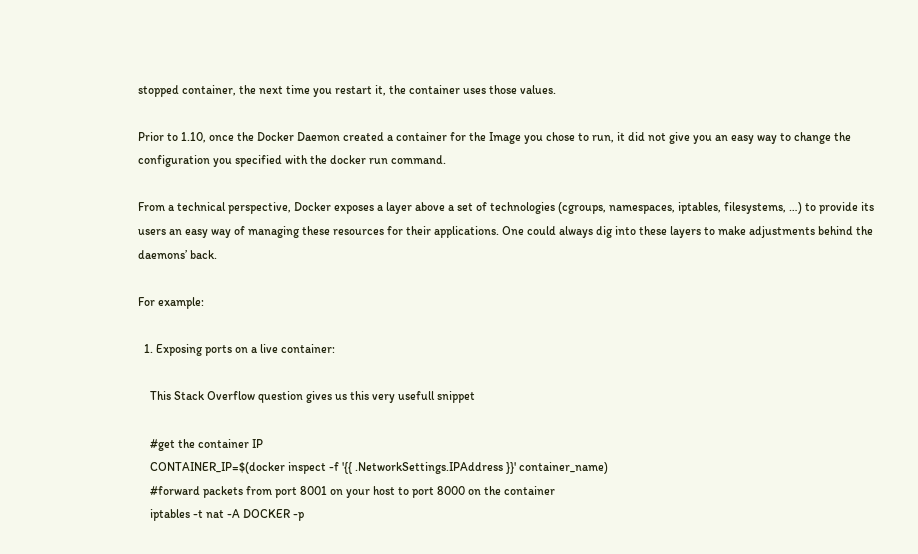stopped container, the next time you restart it, the container uses those values.

Prior to 1.10, once the Docker Daemon created a container for the Image you chose to run, it did not give you an easy way to change the configuration you specified with the docker run command.

From a technical perspective, Docker exposes a layer above a set of technologies (cgroups, namespaces, iptables, filesystems, …) to provide its users an easy way of managing these resources for their applications. One could always dig into these layers to make adjustments behind the daemons’ back.

For example:

  1. Exposing ports on a live container:

    This Stack Overflow question gives us this very usefull snippet

    #get the container IP
    CONTAINER_IP=$(docker inspect -f '{{ .NetworkSettings.IPAddress }}' container_name)
    #forward packets from port 8001 on your host to port 8000 on the container
    iptables -t nat -A DOCKER -p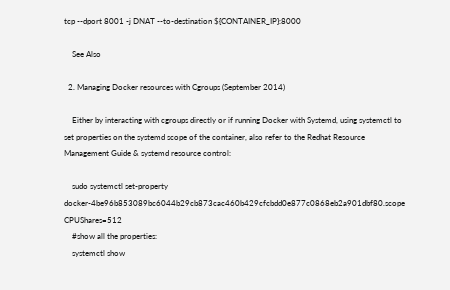tcp --dport 8001 -j DNAT --to-destination ${CONTAINER_IP}:8000

    See Also

  2. Managing Docker resources with Cgroups (September 2014)

    Either by interacting with cgroups directly or if running Docker with Systemd, using systemctl to set properties on the systemd scope of the container, also refer to the Redhat Resource Management Guide & systemd resource control:

    sudo systemctl set-property docker-4be96b853089bc6044b29cb873cac460b429cfcbdd0e877c0868eb2a901dbf80.scope CPUShares=512
    #show all the properties:
    systemctl show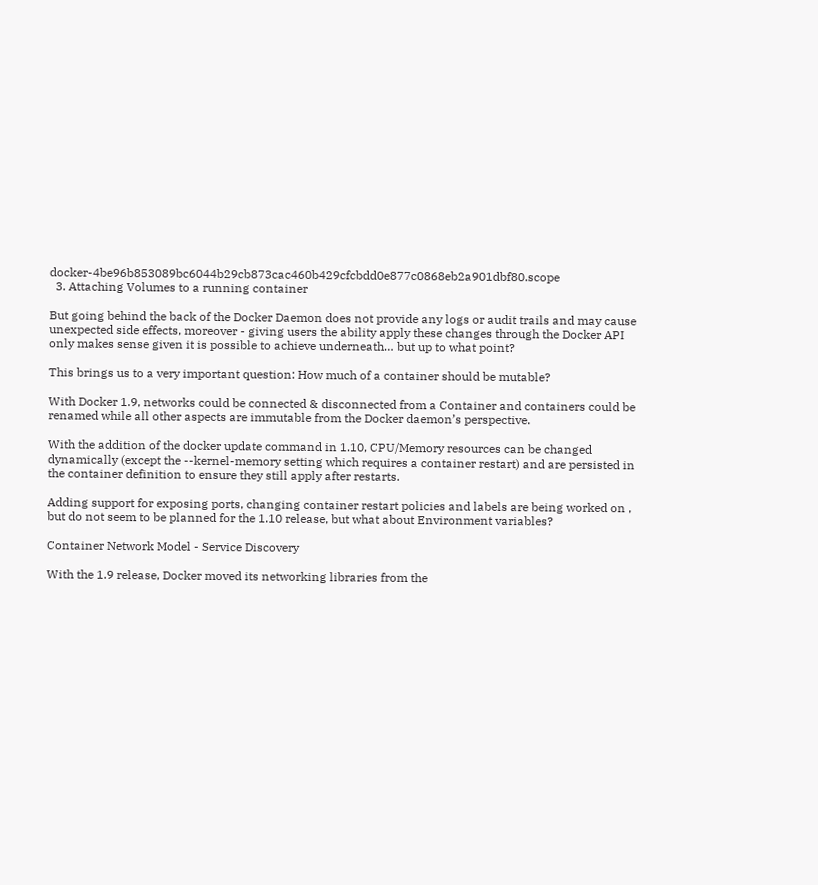docker-4be96b853089bc6044b29cb873cac460b429cfcbdd0e877c0868eb2a901dbf80.scope
  3. Attaching Volumes to a running container

But going behind the back of the Docker Daemon does not provide any logs or audit trails and may cause unexpected side effects, moreover - giving users the ability apply these changes through the Docker API only makes sense given it is possible to achieve underneath… but up to what point?

This brings us to a very important question: How much of a container should be mutable?

With Docker 1.9, networks could be connected & disconnected from a Container and containers could be renamed while all other aspects are immutable from the Docker daemon’s perspective.

With the addition of the docker update command in 1.10, CPU/Memory resources can be changed dynamically (except the --kernel-memory setting which requires a container restart) and are persisted in the container definition to ensure they still apply after restarts.

Adding support for exposing ports, changing container restart policies and labels are being worked on , but do not seem to be planned for the 1.10 release, but what about Environment variables?

Container Network Model - Service Discovery

With the 1.9 release, Docker moved its networking libraries from the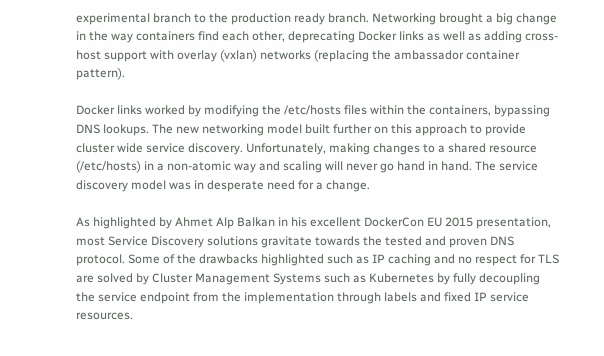experimental branch to the production ready branch. Networking brought a big change in the way containers find each other, deprecating Docker links as well as adding cross-host support with overlay (vxlan) networks (replacing the ambassador container pattern).

Docker links worked by modifying the /etc/hosts files within the containers, bypassing DNS lookups. The new networking model built further on this approach to provide cluster wide service discovery. Unfortunately, making changes to a shared resource (/etc/hosts) in a non-atomic way and scaling will never go hand in hand. The service discovery model was in desperate need for a change.

As highlighted by Ahmet Alp Balkan in his excellent DockerCon EU 2015 presentation, most Service Discovery solutions gravitate towards the tested and proven DNS protocol. Some of the drawbacks highlighted such as IP caching and no respect for TLS are solved by Cluster Management Systems such as Kubernetes by fully decoupling the service endpoint from the implementation through labels and fixed IP service resources.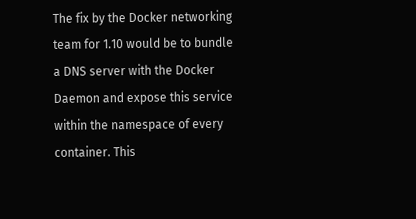The fix by the Docker networking team for 1.10 would be to bundle a DNS server with the Docker Daemon and expose this service within the namespace of every container. This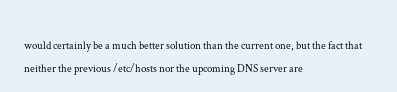would certainly be a much better solution than the current one, but the fact that neither the previous /etc/hosts nor the upcoming DNS server are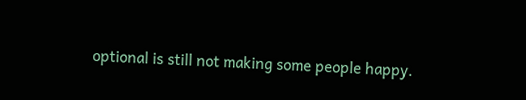optional is still not making some people happy.